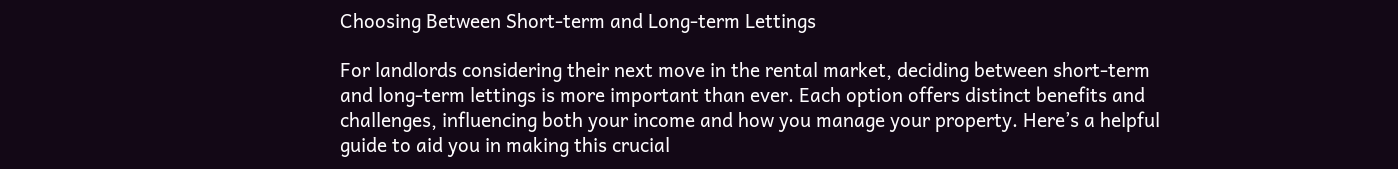Choosing Between Short-term and Long-term Lettings

For landlords considering their next move in the rental market, deciding between short-term and long-term lettings is more important than ever. Each option offers distinct benefits and challenges, influencing both your income and how you manage your property. Here’s a helpful guide to aid you in making this crucial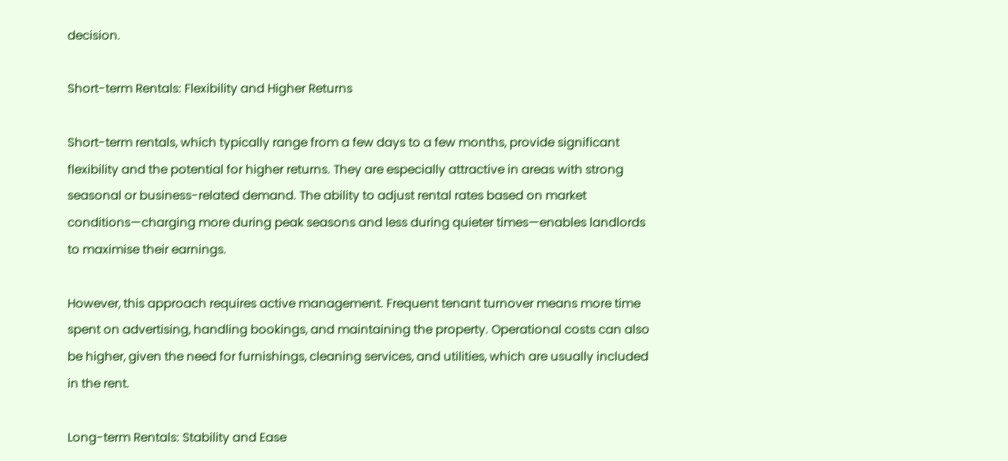decision.

Short-term Rentals: Flexibility and Higher Returns

Short-term rentals, which typically range from a few days to a few months, provide significant flexibility and the potential for higher returns. They are especially attractive in areas with strong seasonal or business-related demand. The ability to adjust rental rates based on market conditions—charging more during peak seasons and less during quieter times—enables landlords to maximise their earnings.

However, this approach requires active management. Frequent tenant turnover means more time spent on advertising, handling bookings, and maintaining the property. Operational costs can also be higher, given the need for furnishings, cleaning services, and utilities, which are usually included in the rent.

Long-term Rentals: Stability and Ease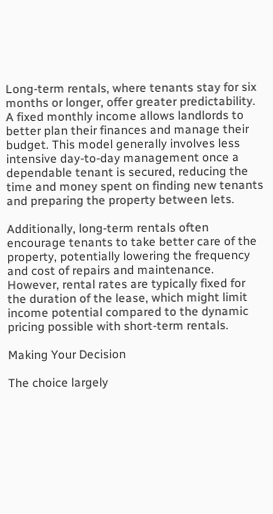Long-term rentals, where tenants stay for six months or longer, offer greater predictability. A fixed monthly income allows landlords to better plan their finances and manage their budget. This model generally involves less intensive day-to-day management once a dependable tenant is secured, reducing the time and money spent on finding new tenants and preparing the property between lets.

Additionally, long-term rentals often encourage tenants to take better care of the property, potentially lowering the frequency and cost of repairs and maintenance. However, rental rates are typically fixed for the duration of the lease, which might limit income potential compared to the dynamic pricing possible with short-term rentals.

Making Your Decision

The choice largely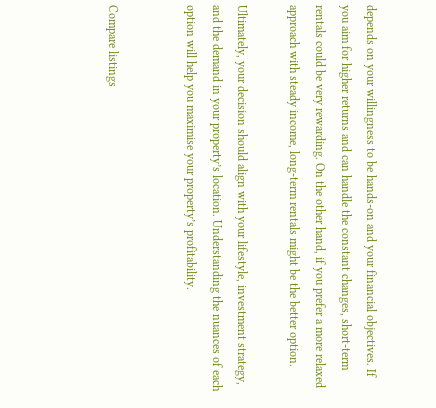depends on your willingness to be hands-on and your financial objectives. If you aim for higher returns and can handle the constant changes, short-term rentals could be very rewarding. On the other hand, if you prefer a more relaxed approach with steady income, long-term rentals might be the better option.

Ultimately, your decision should align with your lifestyle, investment strategy, and the demand in your property’s location. Understanding the nuances of each option will help you maximise your property’s profitability.


Compare listings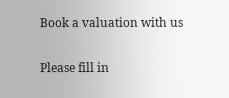Book a valuation with us

Please fill in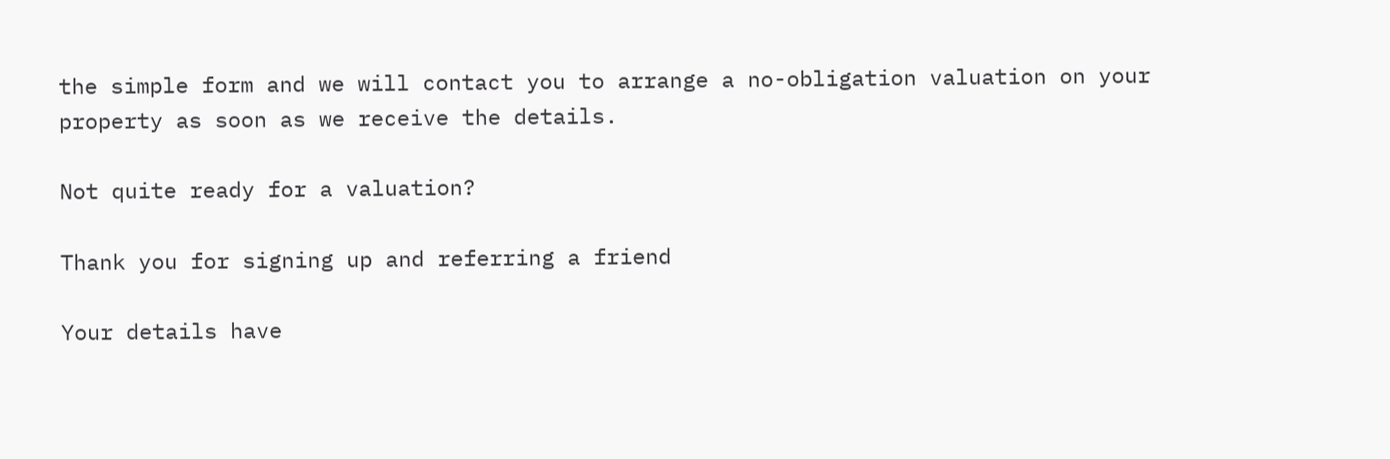the simple form and we will contact you to arrange a no-obligation valuation on your property as soon as we receive the details.

Not quite ready for a valuation?

Thank you for signing up and referring a friend

Your details have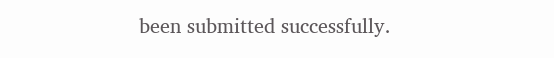been submitted successfully.